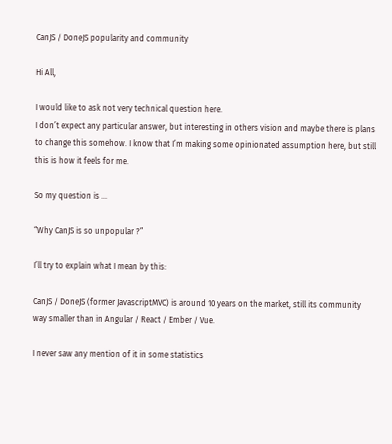CanJS / DoneJS popularity and community

Hi All,

I would like to ask not very technical question here.
I don’t expect any particular answer, but interesting in others vision and maybe there is plans to change this somehow. I know that I’m making some opinionated assumption here, but still this is how it feels for me.

So my question is …

“Why CanJS is so unpopular ?”

I’ll try to explain what I mean by this:

CanJS / DoneJS (former JavascriptMVC) is around 10 years on the market, still its community way smaller than in Angular / React / Ember / Vue.

I never saw any mention of it in some statistics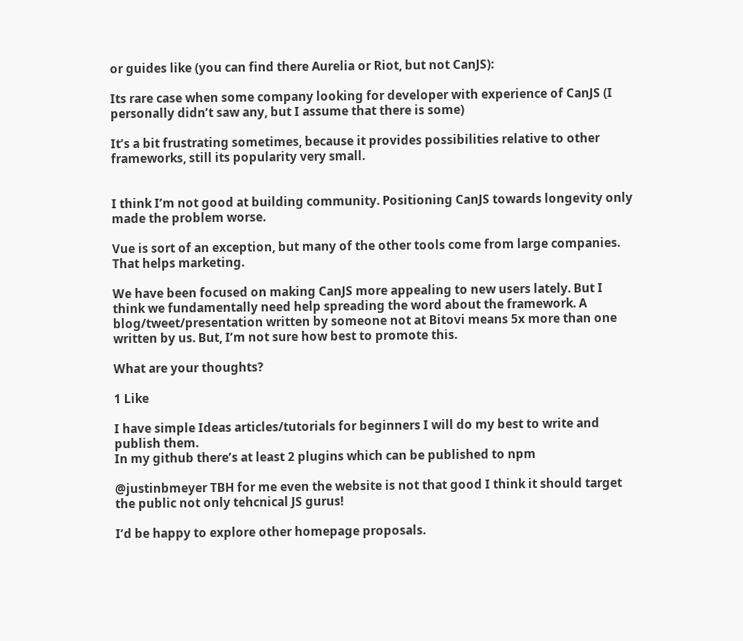or guides like (you can find there Aurelia or Riot, but not CanJS):

Its rare case when some company looking for developer with experience of CanJS (I personally didn’t saw any, but I assume that there is some)

It’s a bit frustrating sometimes, because it provides possibilities relative to other frameworks, still its popularity very small.


I think I’m not good at building community. Positioning CanJS towards longevity only made the problem worse.

Vue is sort of an exception, but many of the other tools come from large companies. That helps marketing.

We have been focused on making CanJS more appealing to new users lately. But I think we fundamentally need help spreading the word about the framework. A blog/tweet/presentation written by someone not at Bitovi means 5x more than one written by us. But, I’m not sure how best to promote this.

What are your thoughts?

1 Like

I have simple Ideas articles/tutorials for beginners I will do my best to write and publish them.
In my github there’s at least 2 plugins which can be published to npm

@justinbmeyer TBH for me even the website is not that good I think it should target the public not only tehcnical JS gurus!

I’d be happy to explore other homepage proposals.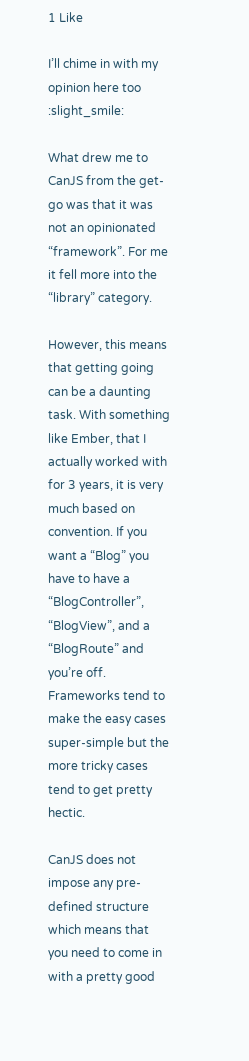1 Like

I’ll chime in with my opinion here too :slight_smile:

What drew me to CanJS from the get-go was that it was not an opinionated “framework”. For me it fell more into the “library” category.

However, this means that getting going can be a daunting task. With something like Ember, that I actually worked with for 3 years, it is very much based on convention. If you want a “Blog” you have to have a “BlogController”, “BlogView”, and a “BlogRoute” and you’re off. Frameworks tend to make the easy cases super-simple but the more tricky cases tend to get pretty hectic.

CanJS does not impose any pre-defined structure which means that you need to come in with a pretty good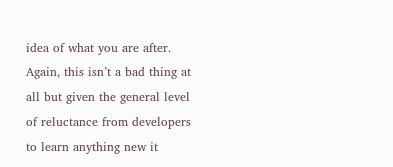idea of what you are after. Again, this isn’t a bad thing at all but given the general level of reluctance from developers to learn anything new it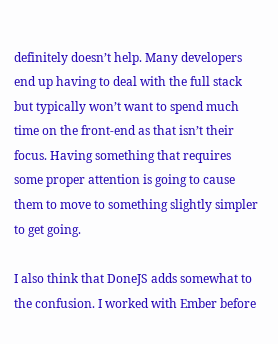definitely doesn’t help. Many developers end up having to deal with the full stack but typically won’t want to spend much time on the front-end as that isn’t their focus. Having something that requires some proper attention is going to cause them to move to something slightly simpler to get going.

I also think that DoneJS adds somewhat to the confusion. I worked with Ember before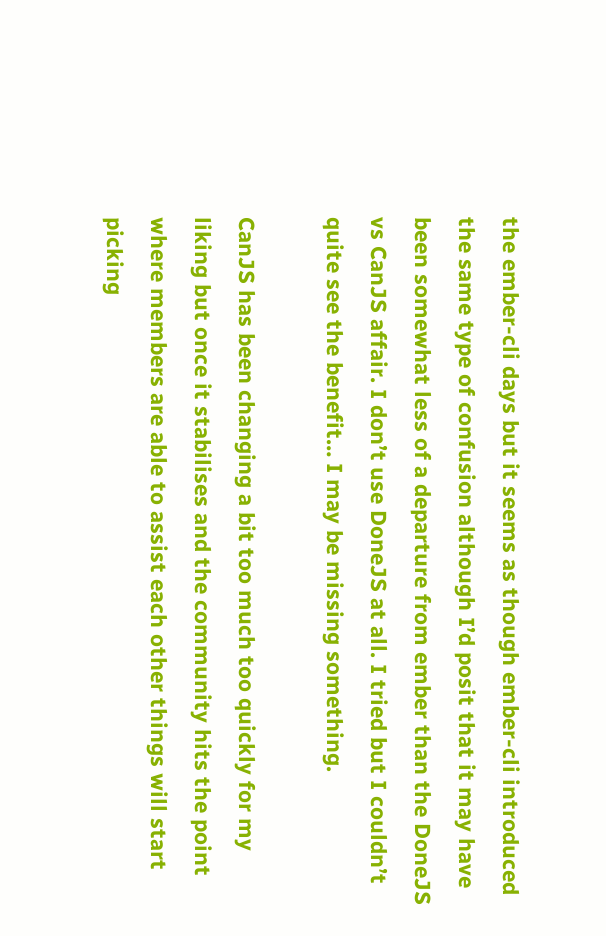the ember-cli days but it seems as though ember-cli introduced the same type of confusion although I’d posit that it may have been somewhat less of a departure from ember than the DoneJS vs CanJS affair. I don’t use DoneJS at all. I tried but I couldn’t quite see the benefit… I may be missing something.

CanJS has been changing a bit too much too quickly for my liking but once it stabilises and the community hits the point where members are able to assist each other things will start picking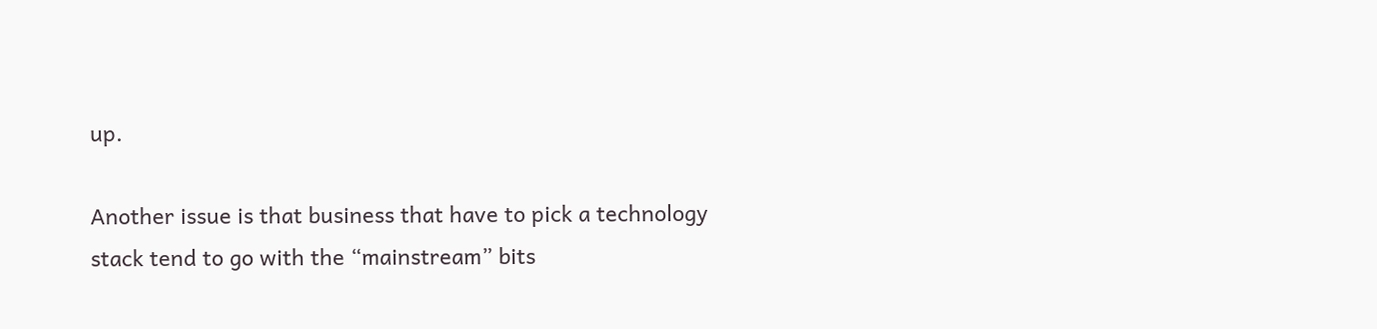up.

Another issue is that business that have to pick a technology stack tend to go with the “mainstream” bits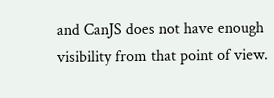and CanJS does not have enough visibility from that point of view.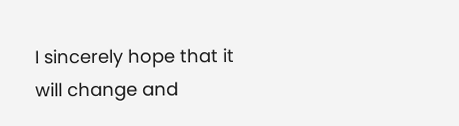I sincerely hope that it will change and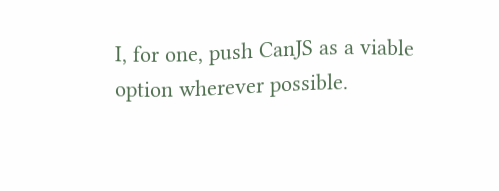I, for one, push CanJS as a viable option wherever possible.